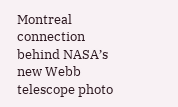Montreal connection behind NASA’s new Webb telescope photo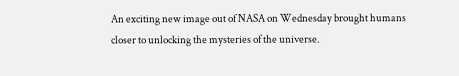An exciting new image out of NASA on Wednesday brought humans closer to unlocking the mysteries of the universe.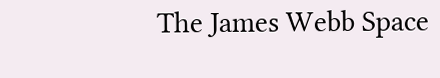The James Webb Space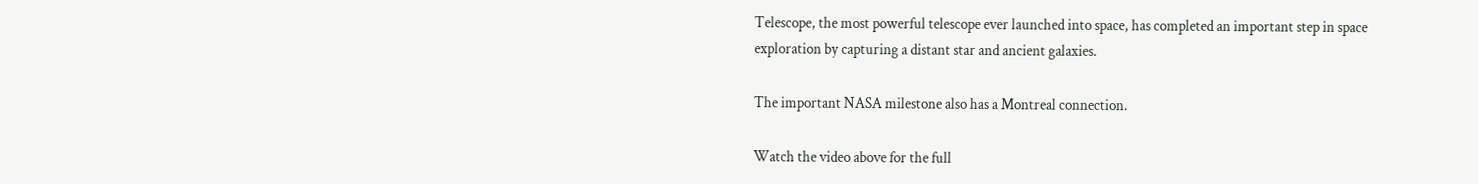Telescope, the most powerful telescope ever launched into space, has completed an important step in space exploration by capturing a distant star and ancient galaxies.

The important NASA milestone also has a Montreal connection.

Watch the video above for the full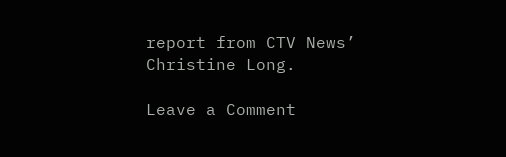report from CTV News’ Christine Long.

Leave a Comment